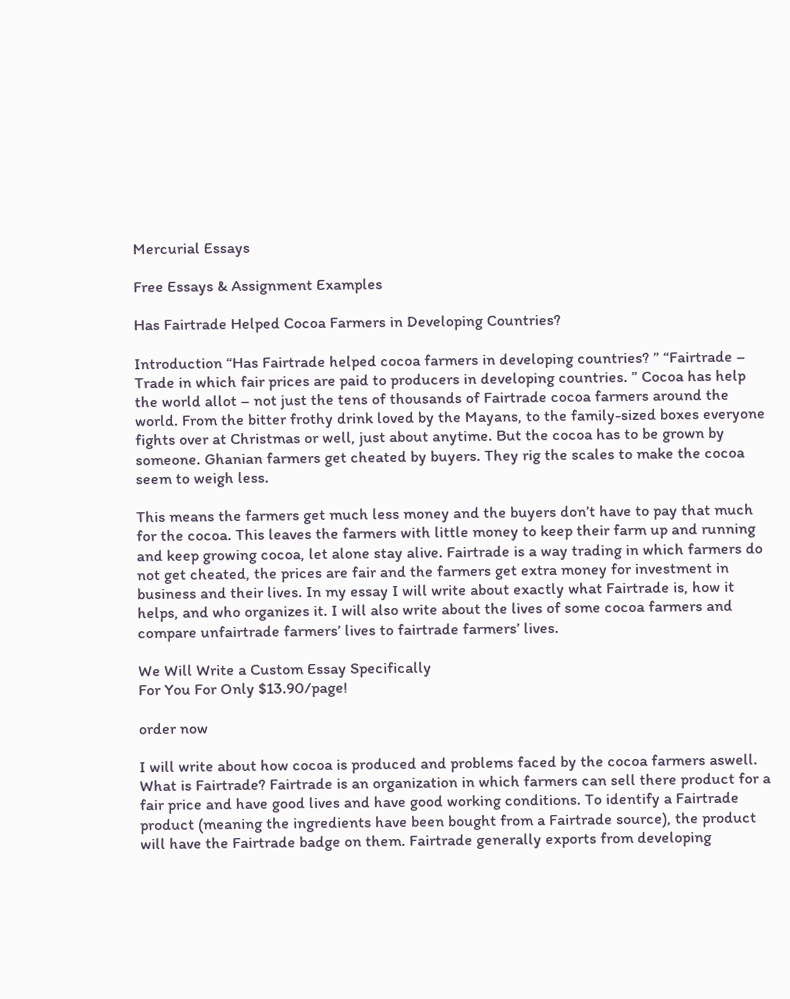Mercurial Essays

Free Essays & Assignment Examples

Has Fairtrade Helped Cocoa Farmers in Developing Countries?

Introduction “Has Fairtrade helped cocoa farmers in developing countries? ” “Fairtrade – Trade in which fair prices are paid to producers in developing countries. ” Cocoa has help the world allot – not just the tens of thousands of Fairtrade cocoa farmers around the world. From the bitter frothy drink loved by the Mayans, to the family-sized boxes everyone fights over at Christmas or well, just about anytime. But the cocoa has to be grown by someone. Ghanian farmers get cheated by buyers. They rig the scales to make the cocoa seem to weigh less.

This means the farmers get much less money and the buyers don’t have to pay that much for the cocoa. This leaves the farmers with little money to keep their farm up and running and keep growing cocoa, let alone stay alive. Fairtrade is a way trading in which farmers do not get cheated, the prices are fair and the farmers get extra money for investment in business and their lives. In my essay I will write about exactly what Fairtrade is, how it helps, and who organizes it. I will also write about the lives of some cocoa farmers and compare unfairtrade farmers’ lives to fairtrade farmers’ lives.

We Will Write a Custom Essay Specifically
For You For Only $13.90/page!

order now

I will write about how cocoa is produced and problems faced by the cocoa farmers aswell. What is Fairtrade? Fairtrade is an organization in which farmers can sell there product for a fair price and have good lives and have good working conditions. To identify a Fairtrade product (meaning the ingredients have been bought from a Fairtrade source), the product will have the Fairtrade badge on them. Fairtrade generally exports from developing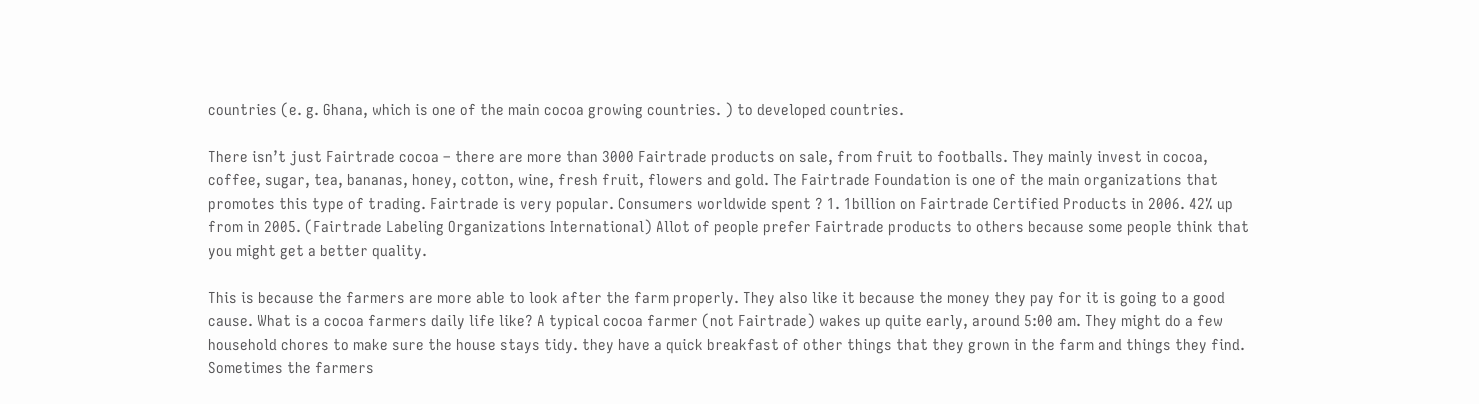countries (e. g. Ghana, which is one of the main cocoa growing countries. ) to developed countries.

There isn’t just Fairtrade cocoa – there are more than 3000 Fairtrade products on sale, from fruit to footballs. They mainly invest in cocoa, coffee, sugar, tea, bananas, honey, cotton, wine, fresh fruit, flowers and gold. The Fairtrade Foundation is one of the main organizations that promotes this type of trading. Fairtrade is very popular. Consumers worldwide spent ? 1. 1billion on Fairtrade Certified Products in 2006. 42% up from in 2005. (Fairtrade Labeling Organizations International) Allot of people prefer Fairtrade products to others because some people think that you might get a better quality.

This is because the farmers are more able to look after the farm properly. They also like it because the money they pay for it is going to a good cause. What is a cocoa farmers daily life like? A typical cocoa farmer (not Fairtrade) wakes up quite early, around 5:00 am. They might do a few household chores to make sure the house stays tidy. they have a quick breakfast of other things that they grown in the farm and things they find. Sometimes the farmers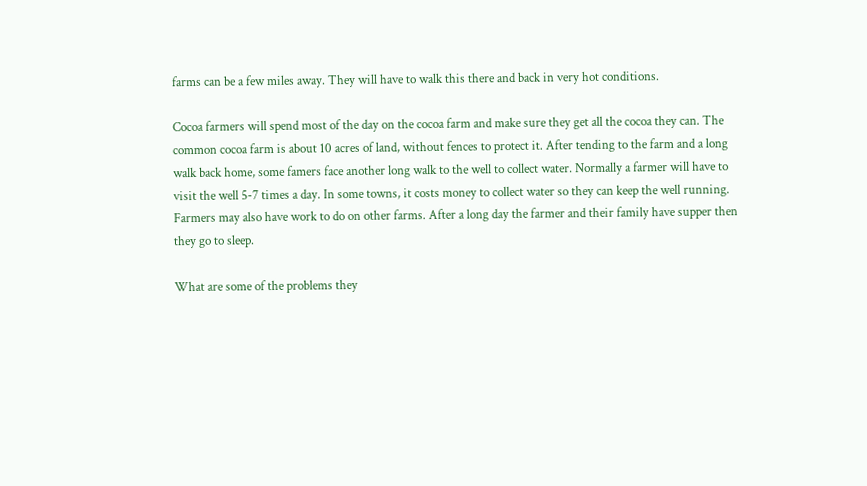farms can be a few miles away. They will have to walk this there and back in very hot conditions.

Cocoa farmers will spend most of the day on the cocoa farm and make sure they get all the cocoa they can. The common cocoa farm is about 10 acres of land, without fences to protect it. After tending to the farm and a long walk back home, some famers face another long walk to the well to collect water. Normally a farmer will have to visit the well 5-7 times a day. In some towns, it costs money to collect water so they can keep the well running. Farmers may also have work to do on other farms. After a long day the farmer and their family have supper then they go to sleep.

What are some of the problems they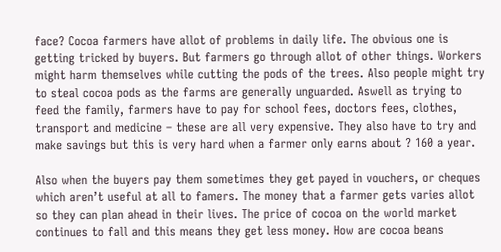face? Cocoa farmers have allot of problems in daily life. The obvious one is getting tricked by buyers. But farmers go through allot of other things. Workers might harm themselves while cutting the pods of the trees. Also people might try to steal cocoa pods as the farms are generally unguarded. Aswell as trying to feed the family, farmers have to pay for school fees, doctors fees, clothes, transport and medicine – these are all very expensive. They also have to try and make savings but this is very hard when a farmer only earns about ? 160 a year.

Also when the buyers pay them sometimes they get payed in vouchers, or cheques which aren’t useful at all to famers. The money that a farmer gets varies allot so they can plan ahead in their lives. The price of cocoa on the world market continues to fall and this means they get less money. How are cocoa beans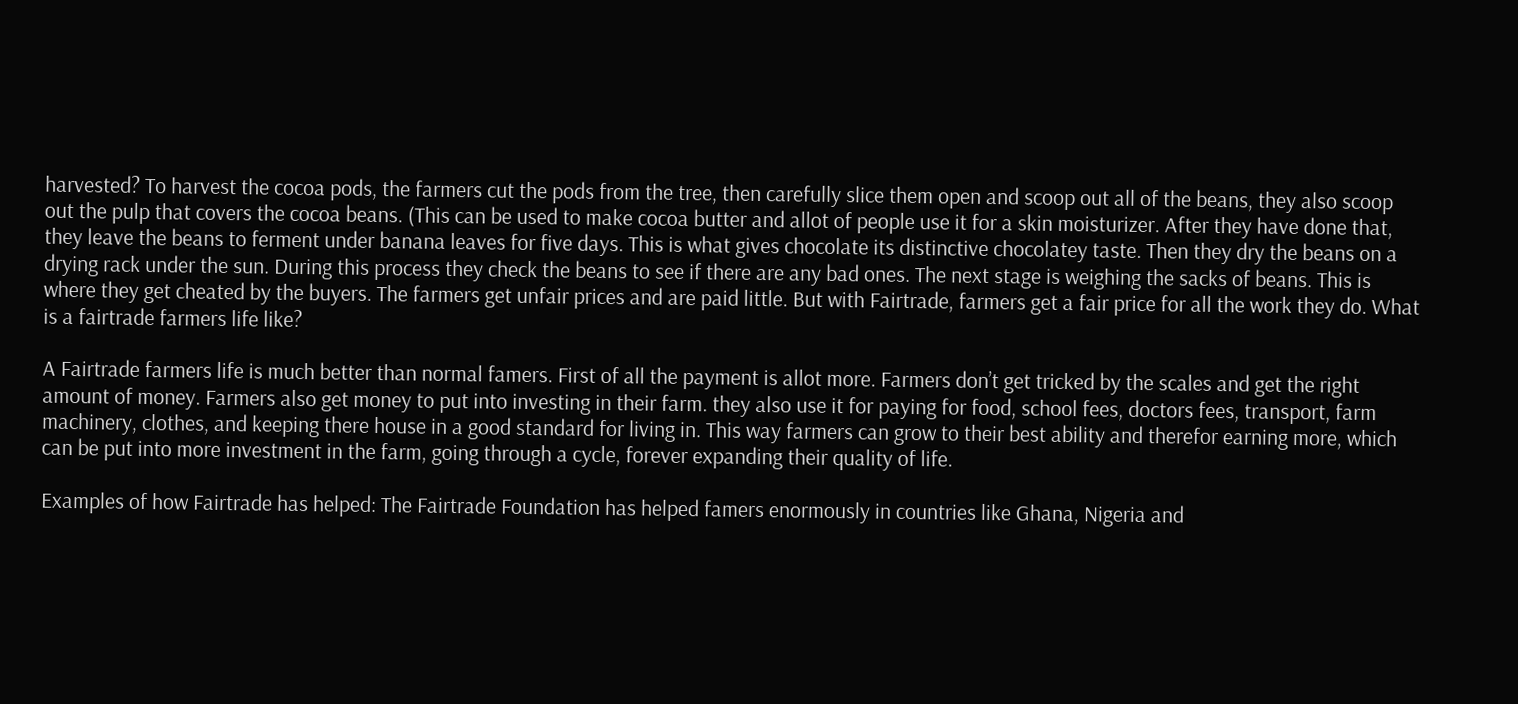harvested? To harvest the cocoa pods, the farmers cut the pods from the tree, then carefully slice them open and scoop out all of the beans, they also scoop out the pulp that covers the cocoa beans. (This can be used to make cocoa butter and allot of people use it for a skin moisturizer. After they have done that, they leave the beans to ferment under banana leaves for five days. This is what gives chocolate its distinctive chocolatey taste. Then they dry the beans on a drying rack under the sun. During this process they check the beans to see if there are any bad ones. The next stage is weighing the sacks of beans. This is where they get cheated by the buyers. The farmers get unfair prices and are paid little. But with Fairtrade, farmers get a fair price for all the work they do. What is a fairtrade farmers life like?

A Fairtrade farmers life is much better than normal famers. First of all the payment is allot more. Farmers don’t get tricked by the scales and get the right amount of money. Farmers also get money to put into investing in their farm. they also use it for paying for food, school fees, doctors fees, transport, farm machinery, clothes, and keeping there house in a good standard for living in. This way farmers can grow to their best ability and therefor earning more, which can be put into more investment in the farm, going through a cycle, forever expanding their quality of life.

Examples of how Fairtrade has helped: The Fairtrade Foundation has helped famers enormously in countries like Ghana, Nigeria and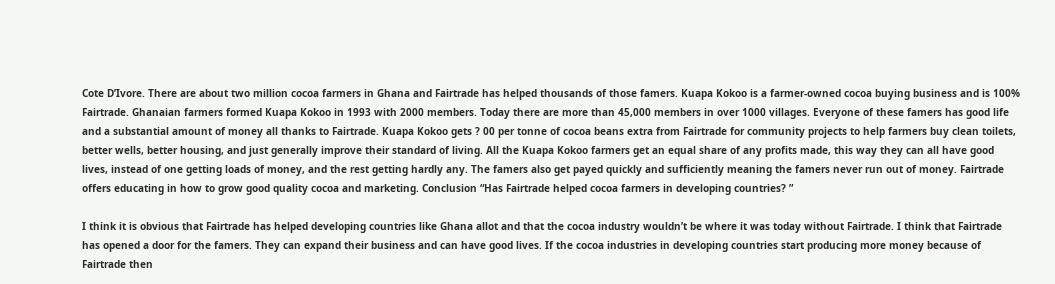Cote D’Ivore. There are about two million cocoa farmers in Ghana and Fairtrade has helped thousands of those famers. Kuapa Kokoo is a farmer-owned cocoa buying business and is 100% Fairtrade. Ghanaian farmers formed Kuapa Kokoo in 1993 with 2000 members. Today there are more than 45,000 members in over 1000 villages. Everyone of these famers has good life and a substantial amount of money all thanks to Fairtrade. Kuapa Kokoo gets ? 00 per tonne of cocoa beans extra from Fairtrade for community projects to help farmers buy clean toilets, better wells, better housing, and just generally improve their standard of living. All the Kuapa Kokoo farmers get an equal share of any profits made, this way they can all have good lives, instead of one getting loads of money, and the rest getting hardly any. The famers also get payed quickly and sufficiently meaning the famers never run out of money. Fairtrade offers educating in how to grow good quality cocoa and marketing. Conclusion “Has Fairtrade helped cocoa farmers in developing countries? ”

I think it is obvious that Fairtrade has helped developing countries like Ghana allot and that the cocoa industry wouldn’t be where it was today without Fairtrade. I think that Fairtrade has opened a door for the famers. They can expand their business and can have good lives. If the cocoa industries in developing countries start producing more money because of Fairtrade then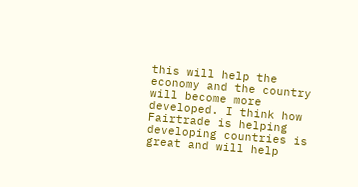this will help the economy and the country will become more developed. I think how Fairtrade is helping developing countries is great and will help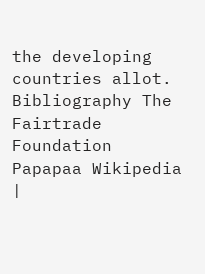the developing countries allot. Bibliography The Fairtrade Foundation Papapaa Wikipedia |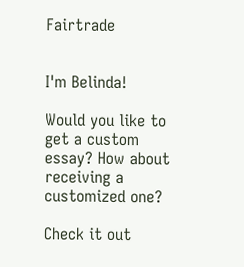Fairtrade


I'm Belinda!

Would you like to get a custom essay? How about receiving a customized one?

Check it out